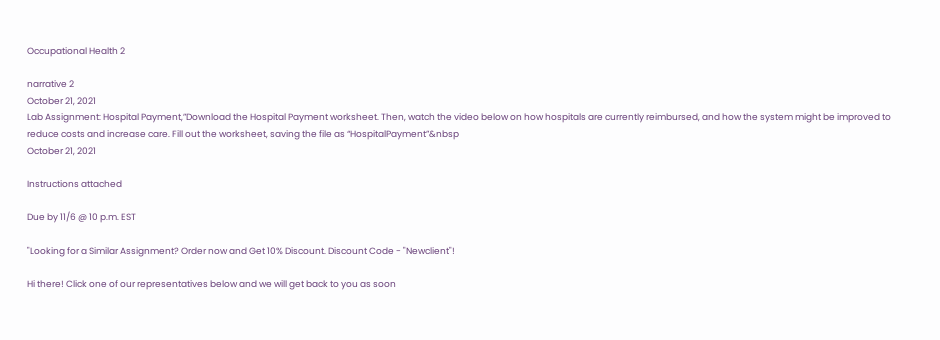Occupational Health 2

narrative 2
October 21, 2021
Lab Assignment: Hospital Payment,”Download the Hospital Payment worksheet. Then, watch the video below on how hospitals are currently reimbursed, and how the system might be improved to reduce costs and increase care. Fill out the worksheet, saving the file as “HospitalPayment”&nbsp
October 21, 2021

Instructions attached

Due by 11/6 @ 10 p.m. EST

"Looking for a Similar Assignment? Order now and Get 10% Discount. Discount Code - "Newclient"!

Hi there! Click one of our representatives below and we will get back to you as soon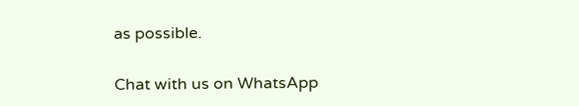as possible.

Chat with us on WhatsApp